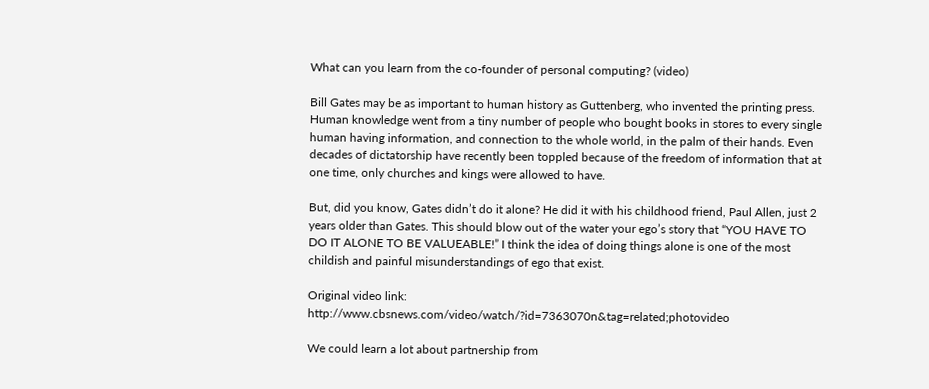What can you learn from the co-founder of personal computing? (video)

Bill Gates may be as important to human history as Guttenberg, who invented the printing press. Human knowledge went from a tiny number of people who bought books in stores to every single human having information, and connection to the whole world, in the palm of their hands. Even decades of dictatorship have recently been toppled because of the freedom of information that at one time, only churches and kings were allowed to have.

But, did you know, Gates didn’t do it alone? He did it with his childhood friend, Paul Allen, just 2 years older than Gates. This should blow out of the water your ego’s story that “YOU HAVE TO DO IT ALONE TO BE VALUEABLE!” I think the idea of doing things alone is one of the most childish and painful misunderstandings of ego that exist.

Original video link: http://www.cbsnews.com/video/watch/?id=7363070n&tag=related;photovideo

We could learn a lot about partnership from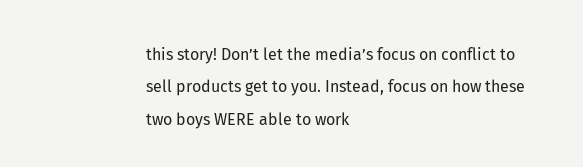this story! Don’t let the media’s focus on conflict to sell products get to you. Instead, focus on how these two boys WERE able to work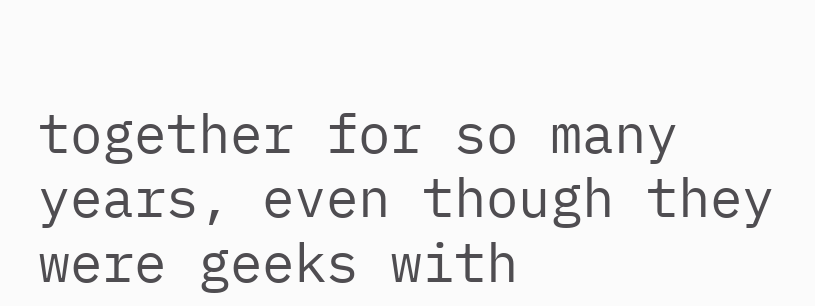together for so many years, even though they were geeks with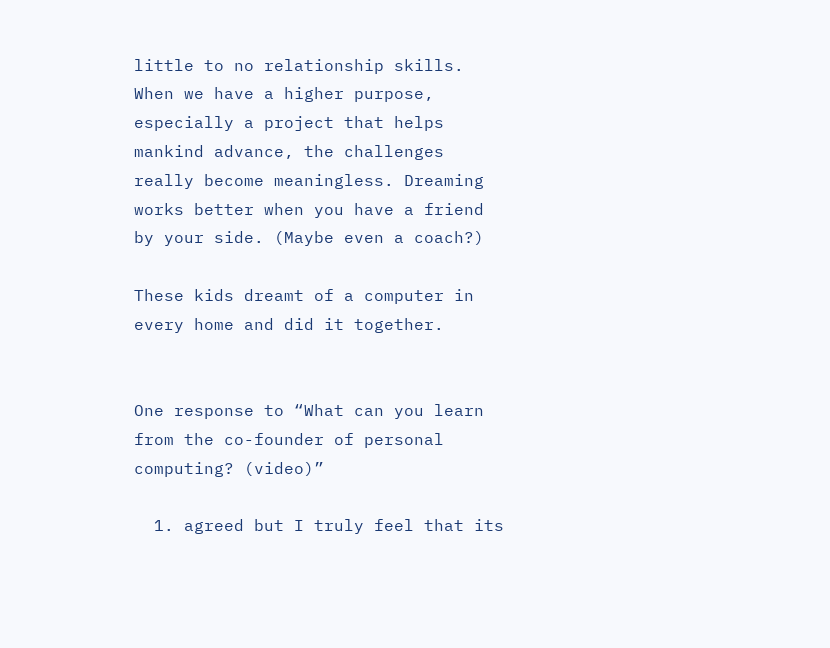little to no relationship skills. When we have a higher purpose, especially a project that helps mankind advance, the challenges really become meaningless. Dreaming works better when you have a friend by your side. (Maybe even a coach?)

These kids dreamt of a computer in every home and did it together.


One response to “What can you learn from the co-founder of personal computing? (video)”

  1. agreed but I truly feel that its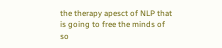the therapy apesct of NLP that is going to free the minds of so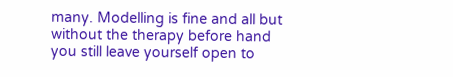many. Modelling is fine and all but without the therapy before hand you still leave yourself open to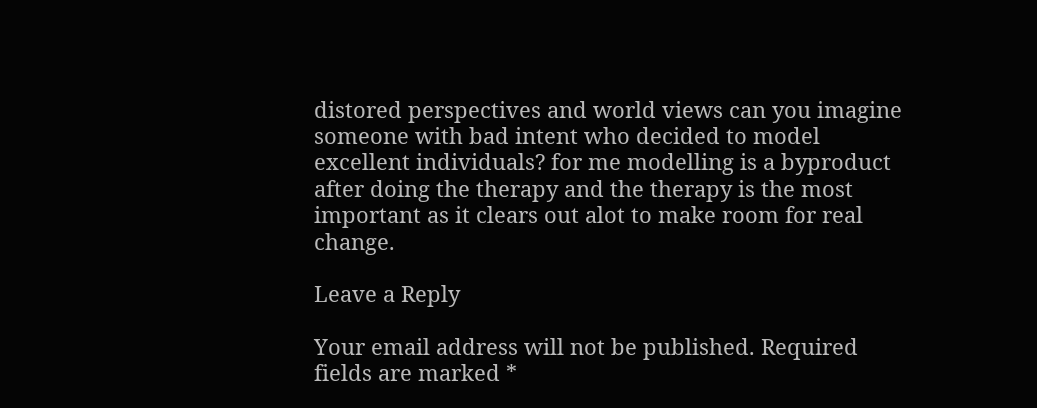distored perspectives and world views can you imagine someone with bad intent who decided to model excellent individuals? for me modelling is a byproduct after doing the therapy and the therapy is the most important as it clears out alot to make room for real change.

Leave a Reply

Your email address will not be published. Required fields are marked *